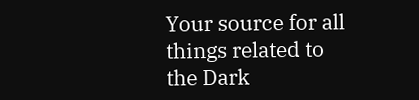Your source for all things related to the Dark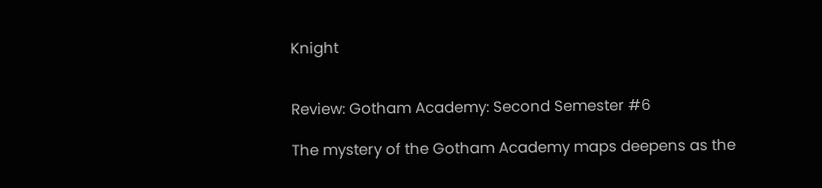Knight


Review: Gotham Academy: Second Semester #6

The mystery of the Gotham Academy maps deepens as the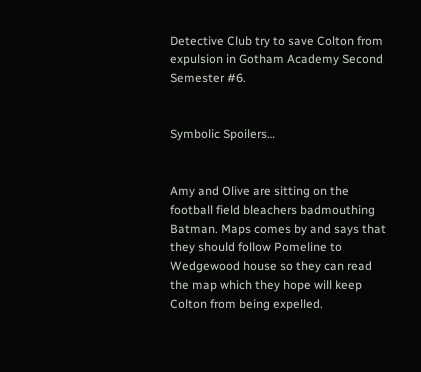Detective Club try to save Colton from expulsion in Gotham Academy Second Semester #6.


Symbolic Spoilers…


Amy and Olive are sitting on the football field bleachers badmouthing Batman. Maps comes by and says that they should follow Pomeline to Wedgewood house so they can read the map which they hope will keep Colton from being expelled.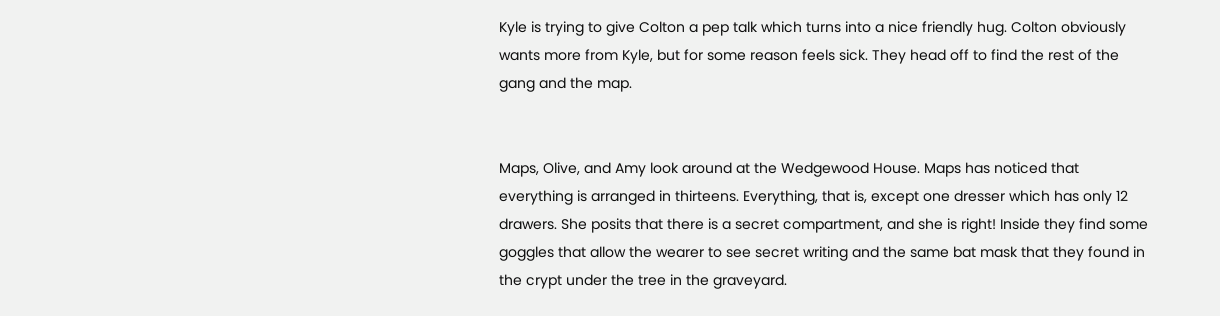Kyle is trying to give Colton a pep talk which turns into a nice friendly hug. Colton obviously wants more from Kyle, but for some reason feels sick. They head off to find the rest of the gang and the map.


Maps, Olive, and Amy look around at the Wedgewood House. Maps has noticed that everything is arranged in thirteens. Everything, that is, except one dresser which has only 12 drawers. She posits that there is a secret compartment, and she is right! Inside they find some goggles that allow the wearer to see secret writing and the same bat mask that they found in the crypt under the tree in the graveyard.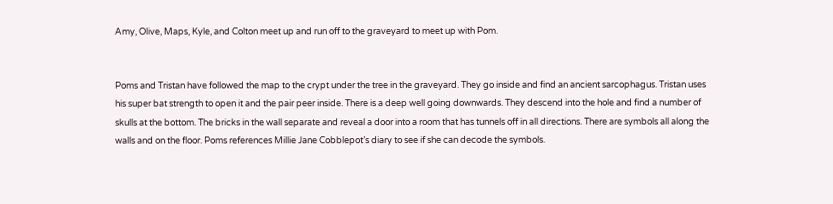Amy, Olive, Maps, Kyle, and Colton meet up and run off to the graveyard to meet up with Pom.


Poms and Tristan have followed the map to the crypt under the tree in the graveyard. They go inside and find an ancient sarcophagus. Tristan uses his super bat strength to open it and the pair peer inside. There is a deep well going downwards. They descend into the hole and find a number of skulls at the bottom. The bricks in the wall separate and reveal a door into a room that has tunnels off in all directions. There are symbols all along the walls and on the floor. Poms references Millie Jane Cobblepot’s diary to see if she can decode the symbols.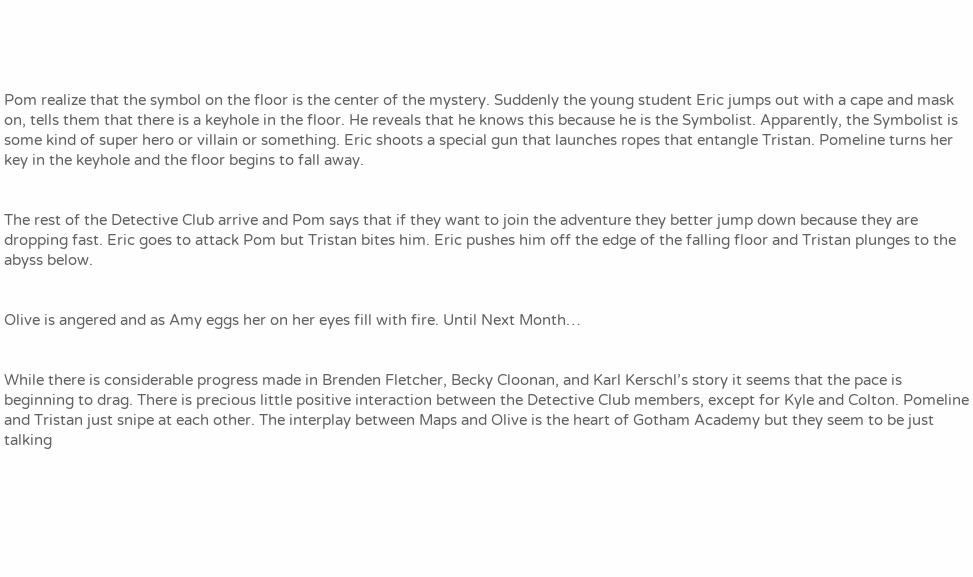Pom realize that the symbol on the floor is the center of the mystery. Suddenly the young student Eric jumps out with a cape and mask on, tells them that there is a keyhole in the floor. He reveals that he knows this because he is the Symbolist. Apparently, the Symbolist is some kind of super hero or villain or something. Eric shoots a special gun that launches ropes that entangle Tristan. Pomeline turns her key in the keyhole and the floor begins to fall away.


The rest of the Detective Club arrive and Pom says that if they want to join the adventure they better jump down because they are dropping fast. Eric goes to attack Pom but Tristan bites him. Eric pushes him off the edge of the falling floor and Tristan plunges to the abyss below.


Olive is angered and as Amy eggs her on her eyes fill with fire. Until Next Month…


While there is considerable progress made in Brenden Fletcher, Becky Cloonan, and Karl Kerschl’s story it seems that the pace is beginning to drag. There is precious little positive interaction between the Detective Club members, except for Kyle and Colton. Pomeline and Tristan just snipe at each other. The interplay between Maps and Olive is the heart of Gotham Academy but they seem to be just talking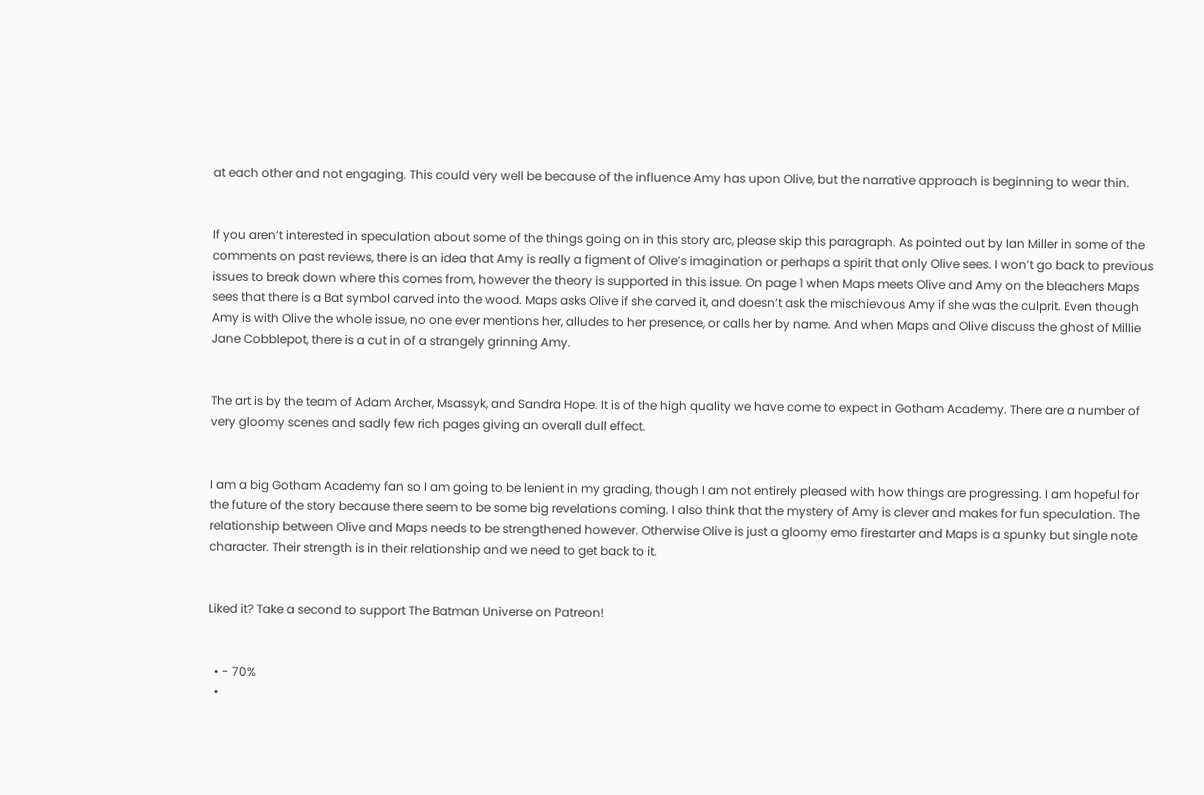at each other and not engaging. This could very well be because of the influence Amy has upon Olive, but the narrative approach is beginning to wear thin.


If you aren’t interested in speculation about some of the things going on in this story arc, please skip this paragraph. As pointed out by Ian Miller in some of the comments on past reviews, there is an idea that Amy is really a figment of Olive’s imagination or perhaps a spirit that only Olive sees. I won’t go back to previous issues to break down where this comes from, however the theory is supported in this issue. On page 1 when Maps meets Olive and Amy on the bleachers Maps sees that there is a Bat symbol carved into the wood. Maps asks Olive if she carved it, and doesn’t ask the mischievous Amy if she was the culprit. Even though Amy is with Olive the whole issue, no one ever mentions her, alludes to her presence, or calls her by name. And when Maps and Olive discuss the ghost of Millie Jane Cobblepot, there is a cut in of a strangely grinning Amy.


The art is by the team of Adam Archer, Msassyk, and Sandra Hope. It is of the high quality we have come to expect in Gotham Academy. There are a number of very gloomy scenes and sadly few rich pages giving an overall dull effect.


I am a big Gotham Academy fan so I am going to be lenient in my grading, though I am not entirely pleased with how things are progressing. I am hopeful for the future of the story because there seem to be some big revelations coming. I also think that the mystery of Amy is clever and makes for fun speculation. The relationship between Olive and Maps needs to be strengthened however. Otherwise Olive is just a gloomy emo firestarter and Maps is a spunky but single note character. Their strength is in their relationship and we need to get back to it.


Liked it? Take a second to support The Batman Universe on Patreon!


  • - 70%
  •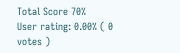Total Score 70%
User rating: 0.00% ( 0
votes )